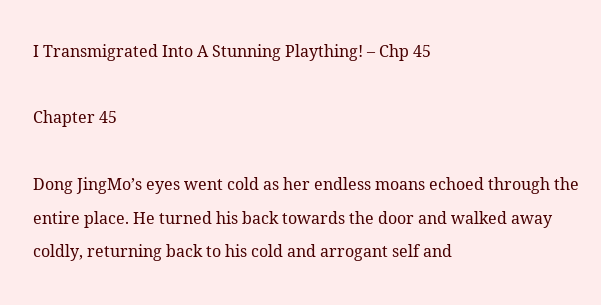I Transmigrated Into A Stunning Plaything! – Chp 45

Chapter 45

Dong JingMo’s eyes went cold as her endless moans echoed through the entire place. He turned his back towards the door and walked away coldly, returning back to his cold and arrogant self and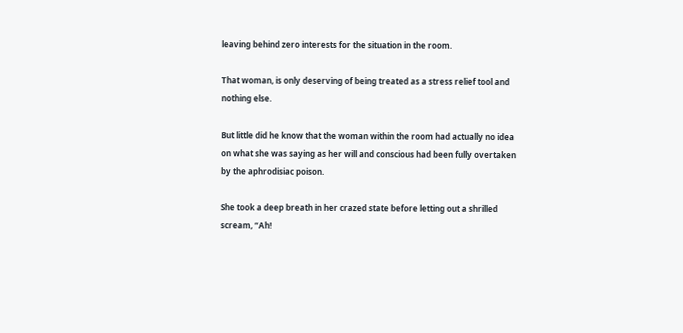leaving behind zero interests for the situation in the room.

That woman, is only deserving of being treated as a stress relief tool and nothing else.

But little did he know that the woman within the room had actually no idea on what she was saying as her will and conscious had been fully overtaken by the aphrodisiac poison.

She took a deep breath in her crazed state before letting out a shrilled scream, “Ah!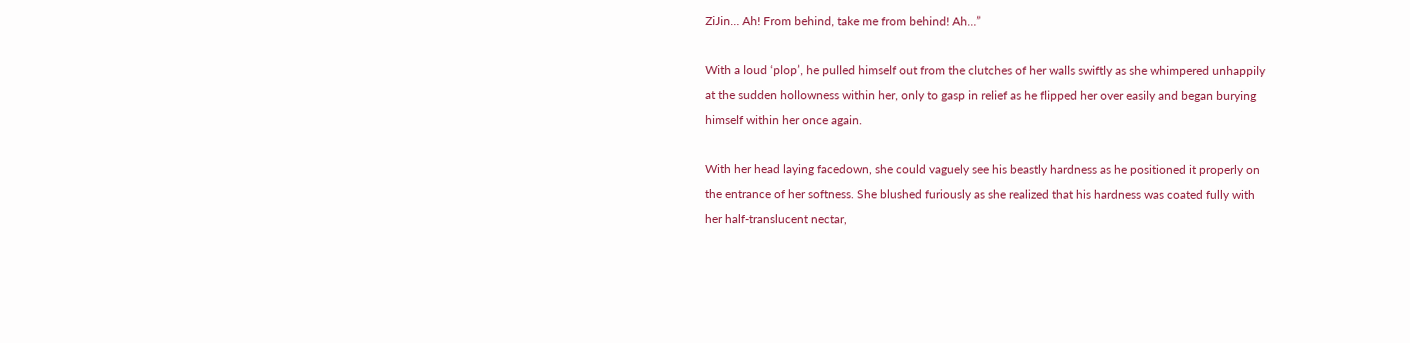ZiJin… Ah! From behind, take me from behind! Ah…”

With a loud ‘plop’, he pulled himself out from the clutches of her walls swiftly as she whimpered unhappily at the sudden hollowness within her, only to gasp in relief as he flipped her over easily and began burying himself within her once again.

With her head laying facedown, she could vaguely see his beastly hardness as he positioned it properly on the entrance of her softness. She blushed furiously as she realized that his hardness was coated fully with her half-translucent nectar,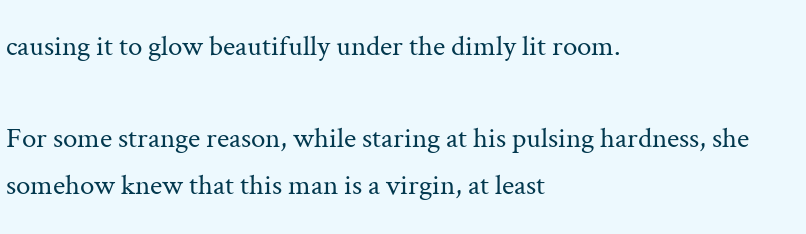causing it to glow beautifully under the dimly lit room.

For some strange reason, while staring at his pulsing hardness, she somehow knew that this man is a virgin, at least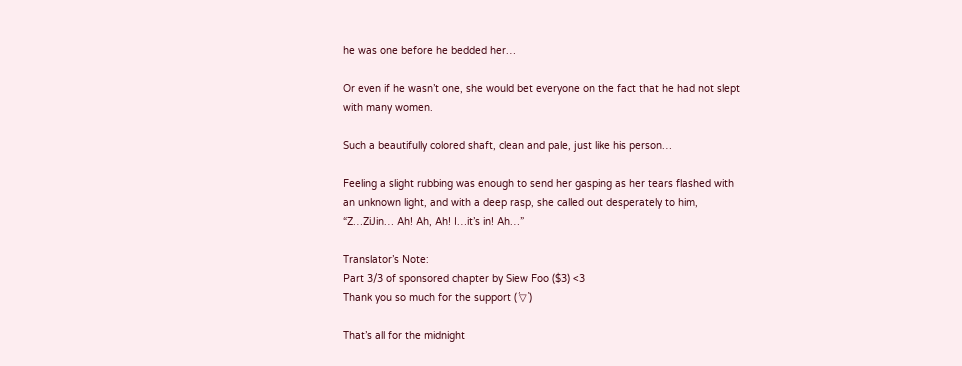he was one before he bedded her…

Or even if he wasn’t one, she would bet everyone on the fact that he had not slept with many women.

Such a beautifully colored shaft, clean and pale, just like his person…

Feeling a slight rubbing was enough to send her gasping as her tears flashed with an unknown light, and with a deep rasp, she called out desperately to him, “Z…ZiJin… Ah! Ah, Ah! I…it’s in! Ah…”

Translator’s Note:
Part 3/3 of sponsored chapter by Siew Foo ($3) <3
Thank you so much for the support (´▽`)

That’s all for the midnight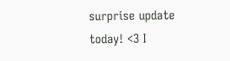surprise update today! <3 I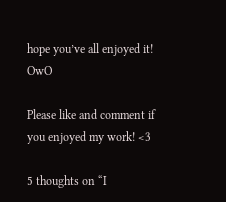hope you’ve all enjoyed it! OwO

Please like and comment if you enjoyed my work! <3

5 thoughts on “I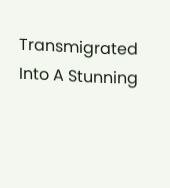Transmigrated Into A Stunning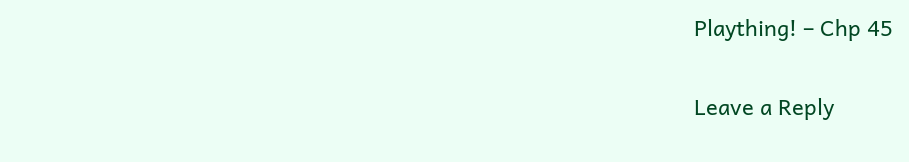Plaything! – Chp 45

Leave a Reply